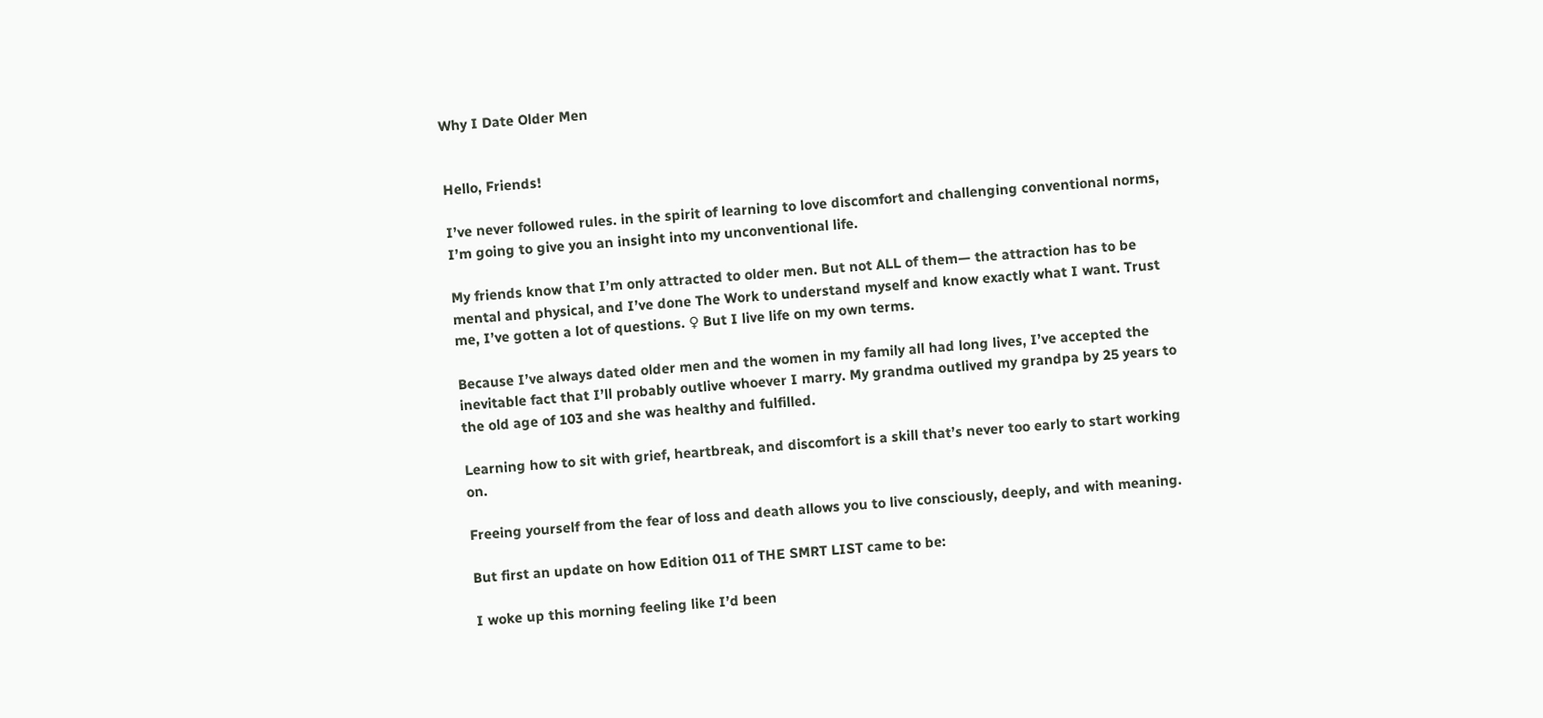Why I Date Older Men


Hello, Friends!

I’ve never followed rules. in the spirit of learning to love discomfort and challenging conventional norms, I’m going to give you an insight into my unconventional life.

My friends know that I’m only attracted to older men. But not ALL of them— the attraction has to be mental and physical, and I’ve done The Work to understand myself and know exactly what I want. Trust me, I’ve gotten a lot of questions. ♀ But I live life on my own terms.

Because I’ve always dated older men and the women in my family all had long lives, I’ve accepted the inevitable fact that I’ll probably outlive whoever I marry. My grandma outlived my grandpa by 25 years to the old age of 103 and she was healthy and fulfilled.

Learning how to sit with grief, heartbreak, and discomfort is a skill that’s never too early to start working on.

Freeing yourself from the fear of loss and death allows you to live consciously, deeply, and with meaning.

But first an update on how Edition 011 of THE SMRT LIST came to be:

I woke up this morning feeling like I’d been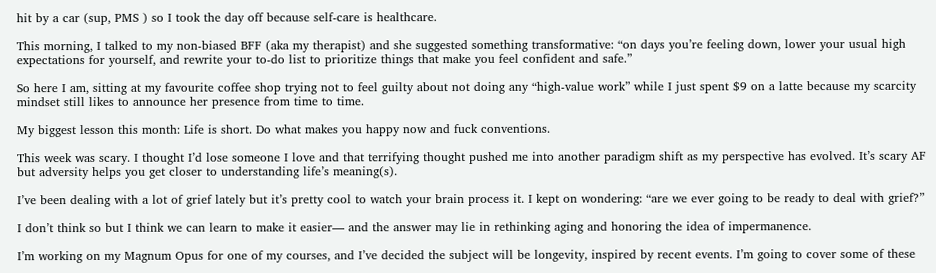hit by a car (sup, PMS ) so I took the day off because self-care is healthcare.

This morning, I talked to my non-biased BFF (aka my therapist) and she suggested something transformative: “on days you’re feeling down, lower your usual high expectations for yourself, and rewrite your to-do list to prioritize things that make you feel confident and safe.”

So here I am, sitting at my favourite coffee shop trying not to feel guilty about not doing any “high-value work” while I just spent $9 on a latte because my scarcity mindset still likes to announce her presence from time to time.

My biggest lesson this month: Life is short. Do what makes you happy now and fuck conventions.

This week was scary. I thought I’d lose someone I love and that terrifying thought pushed me into another paradigm shift as my perspective has evolved. It’s scary AF but adversity helps you get closer to understanding life’s meaning(s).

I’ve been dealing with a lot of grief lately but it’s pretty cool to watch your brain process it. I kept on wondering: “are we ever going to be ready to deal with grief?”

I don’t think so but I think we can learn to make it easier— and the answer may lie in rethinking aging and honoring the idea of impermanence.

I’m working on my Magnum Opus for one of my courses, and I’ve decided the subject will be longevity, inspired by recent events. I’m going to cover some of these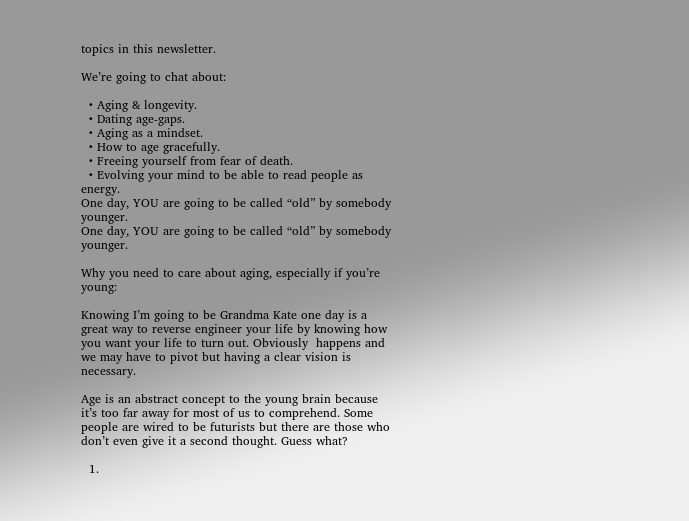topics in this newsletter.

We’re going to chat about:

  • Aging & longevity.
  • Dating age-gaps.
  • Aging as a mindset.
  • How to age gracefully.
  • Freeing yourself from fear of death.
  • Evolving your mind to be able to read people as energy.
One day, YOU are going to be called “old” by somebody younger.
One day, YOU are going to be called “old” by somebody younger.

Why you need to care about aging, especially if you’re young:

Knowing I’m going to be Grandma Kate one day is a great way to reverse engineer your life by knowing how you want your life to turn out. Obviously  happens and we may have to pivot but having a clear vision is necessary.

Age is an abstract concept to the young brain because it’s too far away for most of us to comprehend. Some people are wired to be futurists but there are those who don’t even give it a second thought. Guess what?

  1.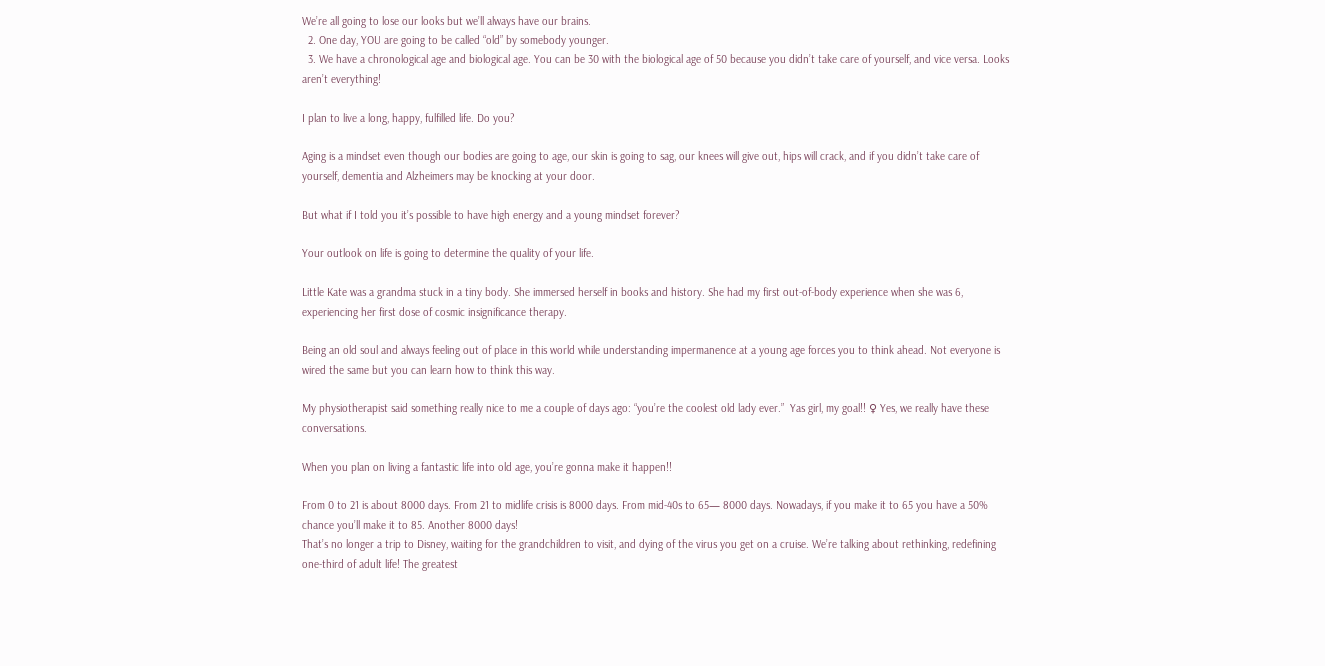We’re all going to lose our looks but we’ll always have our brains.
  2. One day, YOU are going to be called “old” by somebody younger.
  3. We have a chronological age and biological age. You can be 30 with the biological age of 50 because you didn’t take care of yourself, and vice versa. Looks aren’t everything!

I plan to live a long, happy, fulfilled life. Do you?

Aging is a mindset even though our bodies are going to age, our skin is going to sag, our knees will give out, hips will crack, and if you didn’t take care of yourself, dementia and Alzheimers may be knocking at your door.

But what if I told you it’s possible to have high energy and a young mindset forever?

Your outlook on life is going to determine the quality of your life.

Little Kate was a grandma stuck in a tiny body. She immersed herself in books and history. She had my first out-of-body experience when she was 6, experiencing her first dose of cosmic insignificance therapy.

Being an old soul and always feeling out of place in this world while understanding impermanence at a young age forces you to think ahead. Not everyone is wired the same but you can learn how to think this way.

My physiotherapist said something really nice to me a couple of days ago: “you’re the coolest old lady ever.”  Yas girl, my goal!! ♀ Yes, we really have these conversations.

When you plan on living a fantastic life into old age, you’re gonna make it happen!!

From 0 to 21 is about 8000 days. From 21 to midlife crisis is 8000 days. From mid-40s to 65— 8000 days. Nowadays, if you make it to 65 you have a 50% chance you’ll make it to 85. Another 8000 days!
That’s no longer a trip to Disney, waiting for the grandchildren to visit, and dying of the virus you get on a cruise. We’re talking about rethinking, redefining one-third of adult life! The greatest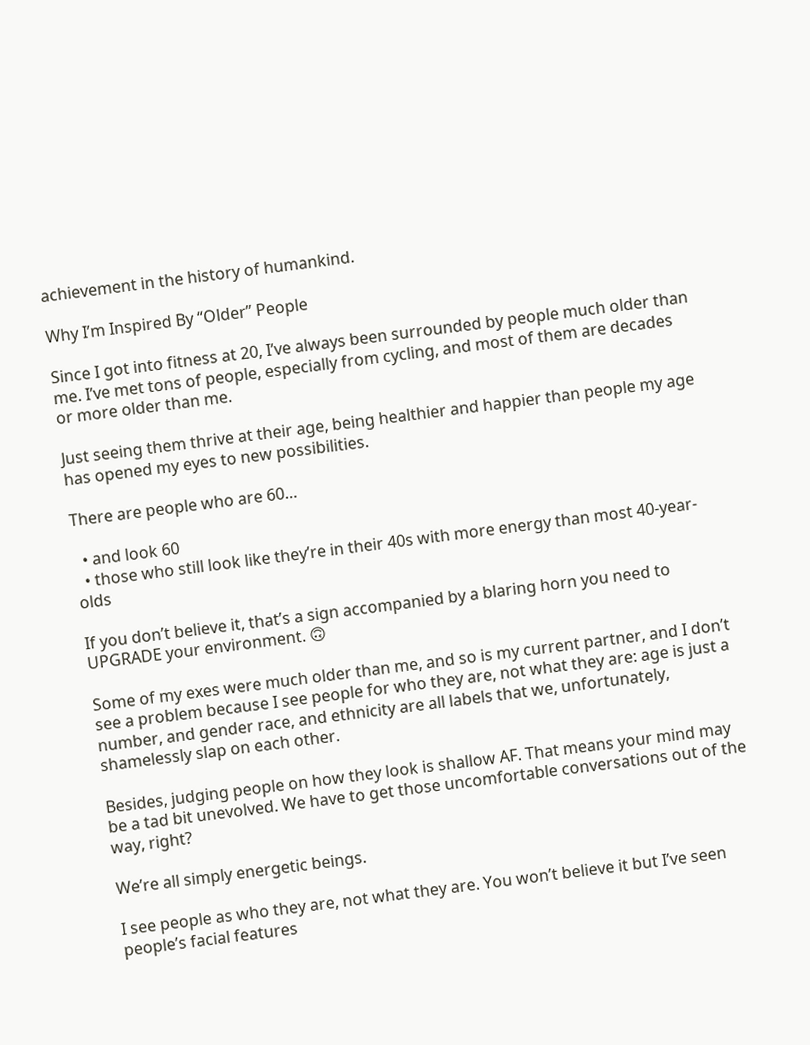achievement in the history of humankind.

Why I’m Inspired By “Older” People

Since I got into fitness at 20, I’ve always been surrounded by people much older than me. I’ve met tons of people, especially from cycling, and most of them are decades or more older than me.

Just seeing them thrive at their age, being healthier and happier than people my age has opened my eyes to new possibilities.

There are people who are 60…

  • and look 60
  • those who still look like they’re in their 40s with more energy than most 40-year-olds

If you don’t believe it, that’s a sign accompanied by a blaring horn you need to UPGRADE your environment. 🙃

Some of my exes were much older than me, and so is my current partner, and I don’t see a problem because I see people for who they are, not what they are: age is just a number, and gender race, and ethnicity are all labels that we, unfortunately, shamelessly slap on each other.

Besides, judging people on how they look is shallow AF. That means your mind may be a tad bit unevolved. We have to get those uncomfortable conversations out of the way, right?

We’re all simply energetic beings.

I see people as who they are, not what they are. You won’t believe it but I’ve seen people’s facial features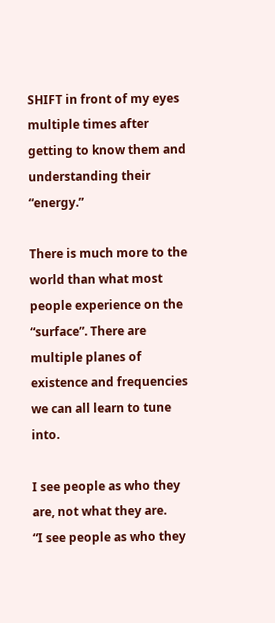SHIFT in front of my eyes multiple times after getting to know them and understanding their “energy.”

There is much more to the world than what most people experience on the “surface”. There are multiple planes of existence and frequencies we can all learn to tune into.

I see people as who they are, not what they are.
“I see people as who they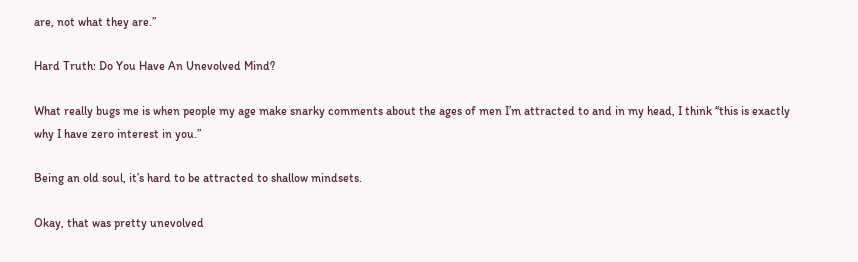are, not what they are.”

Hard Truth: Do You Have An Unevolved Mind?

What really bugs me is when people my age make snarky comments about the ages of men I’m attracted to and in my head, I think “this is exactly why I have zero interest in you.”

Being an old soul, it’s hard to be attracted to shallow mindsets.

Okay, that was pretty unevolved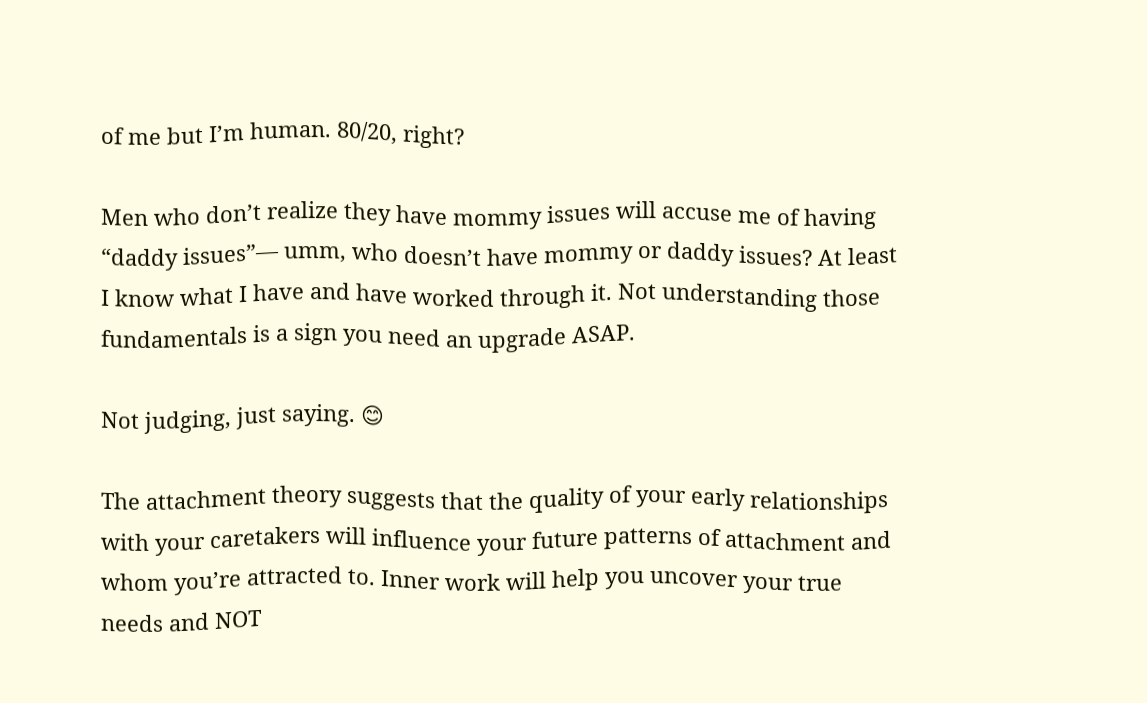of me but I’m human. 80/20, right?

Men who don’t realize they have mommy issues will accuse me of having “daddy issues”— umm, who doesn’t have mommy or daddy issues? At least I know what I have and have worked through it. Not understanding those fundamentals is a sign you need an upgrade ASAP.

Not judging, just saying. 😊

The attachment theory suggests that the quality of your early relationships with your caretakers will influence your future patterns of attachment and whom you’re attracted to. Inner work will help you uncover your true needs and NOT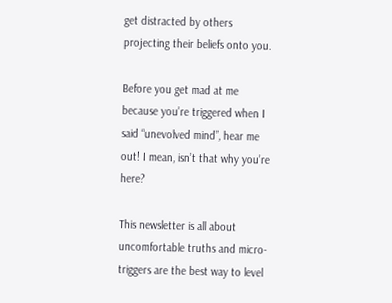get distracted by others projecting their beliefs onto you.

Before you get mad at me because you’re triggered when I said “unevolved mind”, hear me out! I mean, isn’t that why you’re here?

This newsletter is all about uncomfortable truths and micro-triggers are the best way to level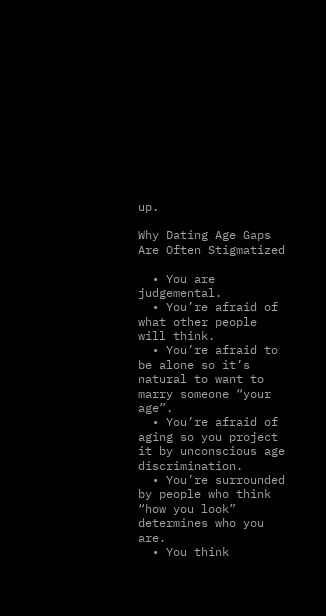up.

Why Dating Age Gaps Are Often Stigmatized

  • You are judgemental.
  • You’re afraid of what other people will think.
  • You’re afraid to be alone so it’s natural to want to marry someone “your age”.
  • You’re afraid of aging so you project it by unconscious age discrimination.
  • You’re surrounded by people who think “how you look” determines who you are.
  • You think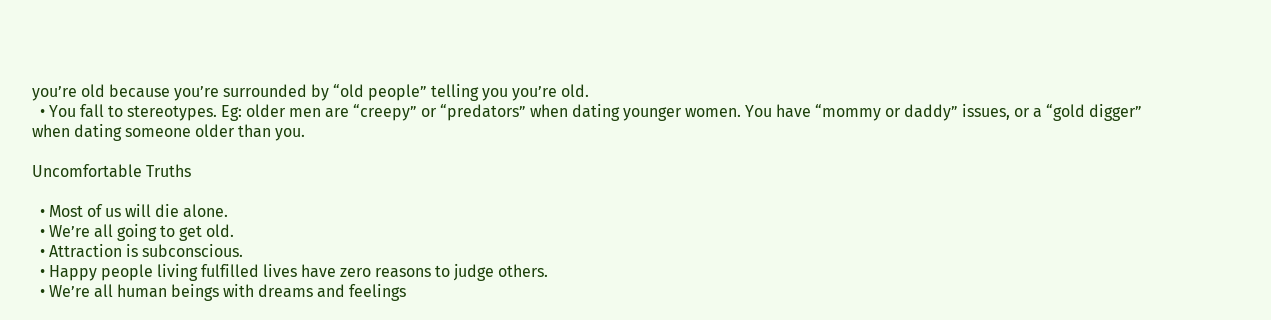you’re old because you’re surrounded by “old people” telling you you’re old.
  • You fall to stereotypes. Eg: older men are “creepy” or “predators” when dating younger women. You have “mommy or daddy” issues, or a “gold digger” when dating someone older than you.

Uncomfortable Truths

  • Most of us will die alone.
  • We’re all going to get old.
  • Attraction is subconscious.
  • Happy people living fulfilled lives have zero reasons to judge others.
  • We’re all human beings with dreams and feelings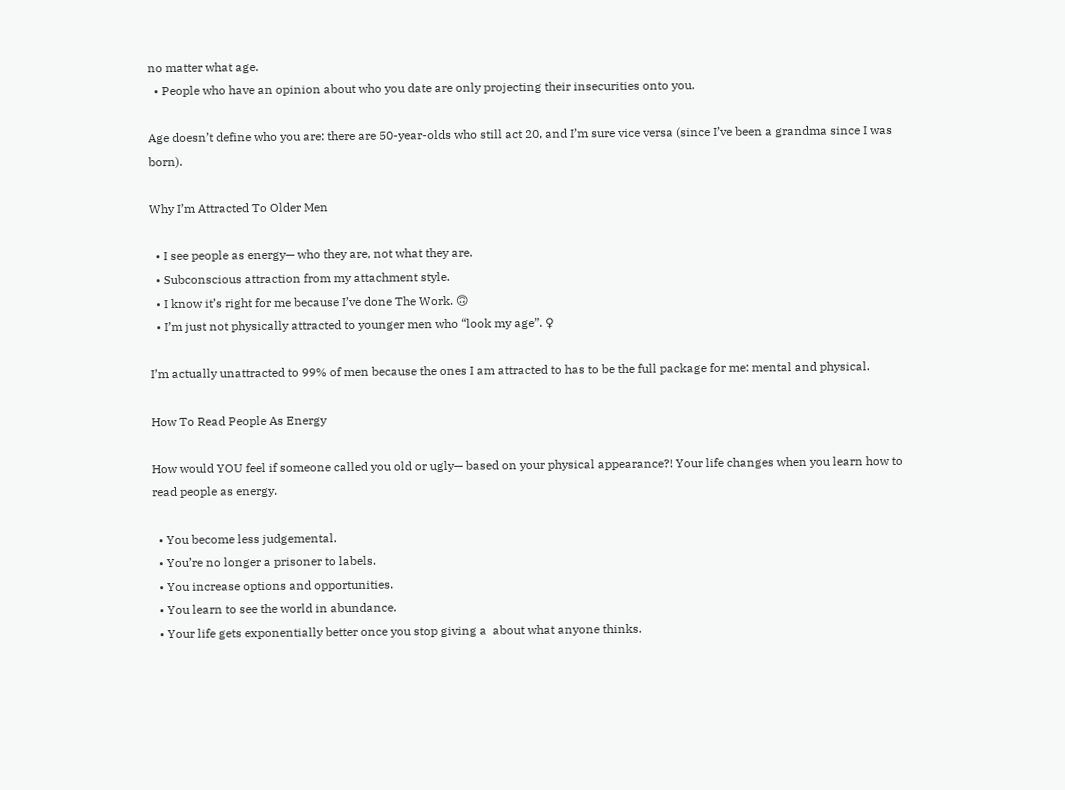no matter what age.
  • People who have an opinion about who you date are only projecting their insecurities onto you.

Age doesn’t define who you are: there are 50-year-olds who still act 20, and I’m sure vice versa (since I’ve been a grandma since I was born).

Why I’m Attracted To Older Men

  • I see people as energy— who they are, not what they are.
  • Subconscious attraction from my attachment style.
  • I know it’s right for me because I’ve done The Work. 🙃
  • I’m just not physically attracted to younger men who “look my age”. ♀

I’m actually unattracted to 99% of men because the ones I am attracted to has to be the full package for me: mental and physical.

How To Read People As Energy

How would YOU feel if someone called you old or ugly— based on your physical appearance?! Your life changes when you learn how to read people as energy.

  • You become less judgemental.
  • You’re no longer a prisoner to labels.
  • You increase options and opportunities.
  • You learn to see the world in abundance.
  • Your life gets exponentially better once you stop giving a  about what anyone thinks.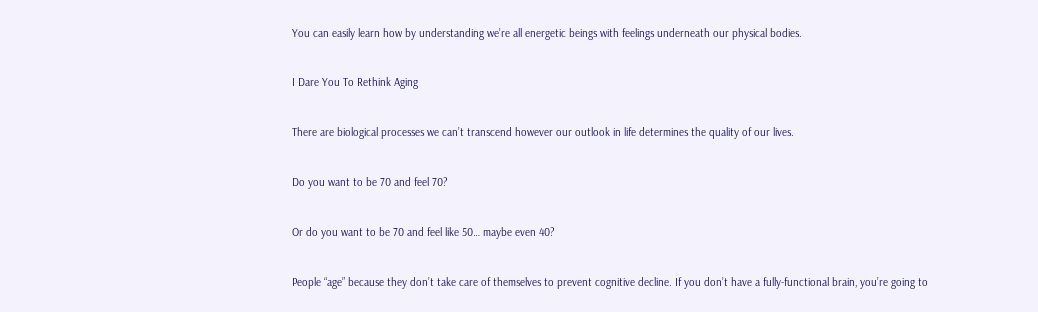You can easily learn how by understanding we’re all energetic beings with feelings underneath our physical bodies.

I Dare You To Rethink Aging

There are biological processes we can’t transcend however our outlook in life determines the quality of our lives.

Do you want to be 70 and feel 70?

Or do you want to be 70 and feel like 50… maybe even 40?

People “age” because they don’t take care of themselves to prevent cognitive decline. If you don’t have a fully-functional brain, you’re going to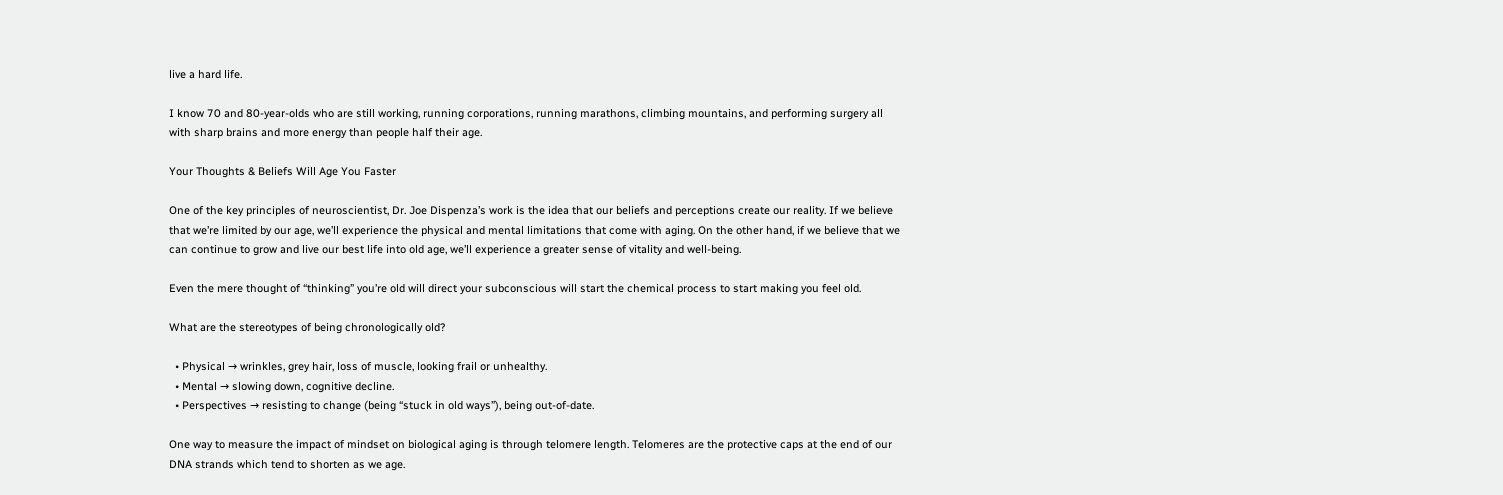live a hard life.

I know 70 and 80-year-olds who are still working, running corporations, running marathons, climbing mountains, and performing surgery all with sharp brains and more energy than people half their age.

Your Thoughts & Beliefs Will Age You Faster

One of the key principles of neuroscientist, Dr. Joe Dispenza’s work is the idea that our beliefs and perceptions create our reality. If we believe that we’re limited by our age, we’ll experience the physical and mental limitations that come with aging. On the other hand, if we believe that we can continue to grow and live our best life into old age, we’ll experience a greater sense of vitality and well-being.

Even the mere thought of “thinking” you’re old will direct your subconscious will start the chemical process to start making you feel old.

What are the stereotypes of being chronologically old?

  • Physical → wrinkles, grey hair, loss of muscle, looking frail or unhealthy.
  • Mental → slowing down, cognitive decline.
  • Perspectives → resisting to change (being “stuck in old ways”), being out-of-date.

One way to measure the impact of mindset on biological aging is through telomere length. Telomeres are the protective caps at the end of our DNA strands which tend to shorten as we age.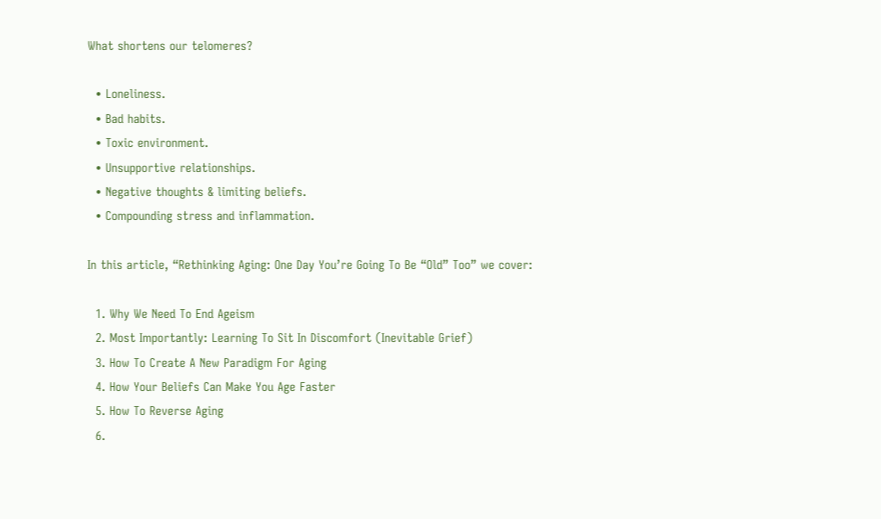What shortens our telomeres?

  • Loneliness.
  • Bad habits.
  • Toxic environment.
  • Unsupportive relationships.
  • Negative thoughts & limiting beliefs.
  • Compounding stress and inflammation.

In this article, “Rethinking Aging: One Day You’re Going To Be “Old” Too” we cover:

  1. Why We Need To End Ageism
  2. Most Importantly: Learning To Sit In Discomfort (Inevitable Grief)
  3. How To Create A New Paradigm For Aging
  4. How Your Beliefs Can Make You Age Faster
  5. How To Reverse Aging
  6.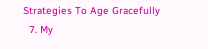Strategies To Age Gracefully
  7. My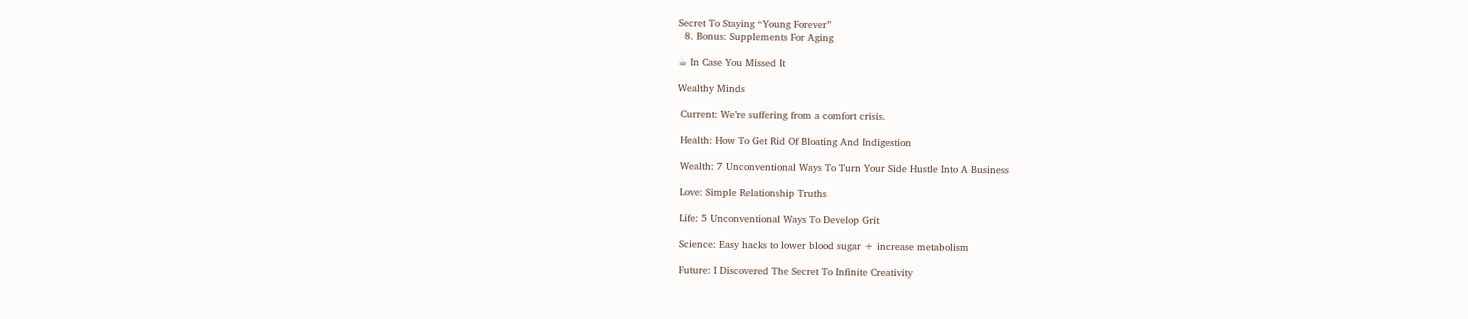Secret To Staying “Young Forever”
  8. Bonus: Supplements For Aging

☕ In Case You Missed It

Wealthy Minds

 Current: We’re suffering from a comfort crisis.

 Health: How To Get Rid Of Bloating And Indigestion

 Wealth: 7 Unconventional Ways To Turn Your Side Hustle Into A Business

 Love: Simple Relationship Truths

 Life: 5 Unconventional Ways To Develop Grit

 Science: Easy hacks to lower blood sugar + increase metabolism

 Future: I Discovered The Secret To Infinite Creativity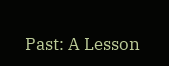Past: A Lesson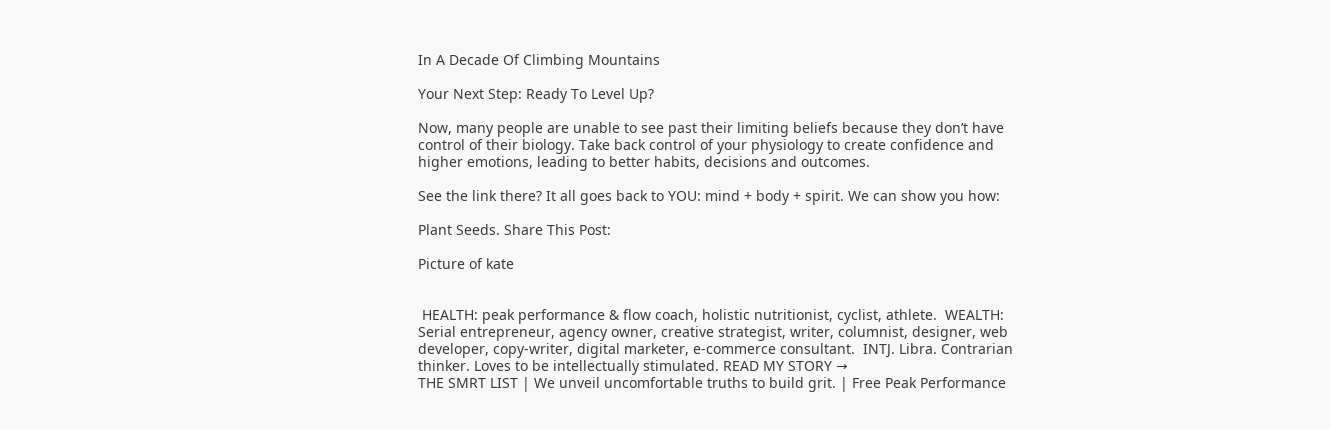In A Decade Of Climbing Mountains

Your Next Step: Ready To Level Up?

Now, many people are unable to see past their limiting beliefs because they don’t have control of their biology. Take back control of your physiology to create confidence and higher emotions, leading to better habits, decisions and outcomes.

See the link there? It all goes back to YOU: mind + body + spirit. We can show you how:

Plant Seeds. Share This Post:

Picture of kate


 HEALTH: peak performance & flow coach, holistic nutritionist, cyclist, athlete.  WEALTH: Serial entrepreneur, agency owner, creative strategist, writer, columnist, designer, web developer, copy-writer, digital marketer, e-commerce consultant.  INTJ. Libra. Contrarian thinker. Loves to be intellectually stimulated. READ MY STORY →
THE SMRT LIST | We unveil uncomfortable truths to build grit. | Free Peak Performance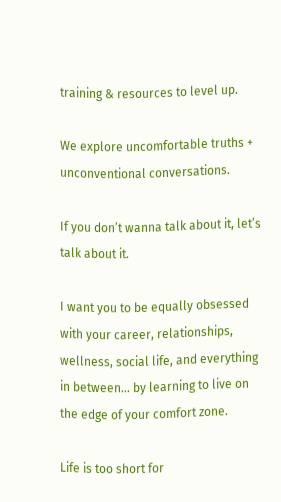training & resources to level up.

We explore uncomfortable truths + unconventional conversations.

If you don’t wanna talk about it, let’s talk about it.

I want you to be equally obsessed with your career, relationships, wellness, social life, and everything in between… by learning to live on the edge of your comfort zone.

Life is too short for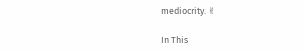mediocrity. ✌

In This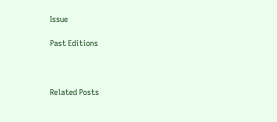Issue

Past Editions



Related Posts